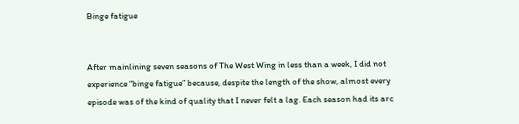Binge fatigue


After mainlining seven seasons of The West Wing in less than a week, I did not experience “binge fatigue” because, despite the length of the show, almost every episode was of the kind of quality that I never felt a lag. Each season had its arc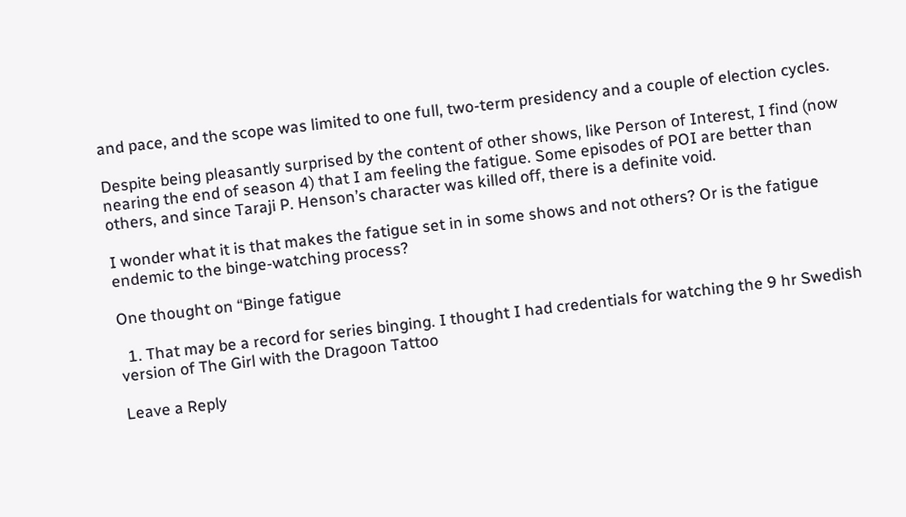and pace, and the scope was limited to one full, two-term presidency and a couple of election cycles.

Despite being pleasantly surprised by the content of other shows, like Person of Interest, I find (now nearing the end of season 4) that I am feeling the fatigue. Some episodes of POI are better than others, and since Taraji P. Henson’s character was killed off, there is a definite void.

I wonder what it is that makes the fatigue set in in some shows and not others? Or is the fatigue endemic to the binge-watching process?

One thought on “Binge fatigue

  1. That may be a record for series binging. I thought I had credentials for watching the 9 hr Swedish version of The Girl with the Dragoon Tattoo

Leave a Reply